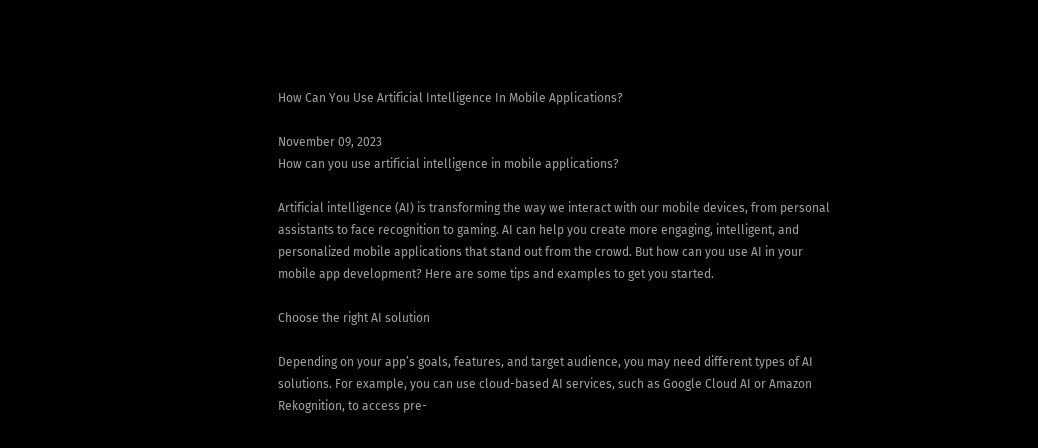How Can You Use Artificial Intelligence In Mobile Applications?

November 09, 2023
How can you use artificial intelligence in mobile applications?

Artificial intelligence (AI) is transforming the way we interact with our mobile devices, from personal assistants to face recognition to gaming. AI can help you create more engaging, intelligent, and personalized mobile applications that stand out from the crowd. But how can you use AI in your mobile app development? Here are some tips and examples to get you started.

Choose the right AI solution

Depending on your app’s goals, features, and target audience, you may need different types of AI solutions. For example, you can use cloud-based AI services, such as Google Cloud AI or Amazon Rekognition, to access pre-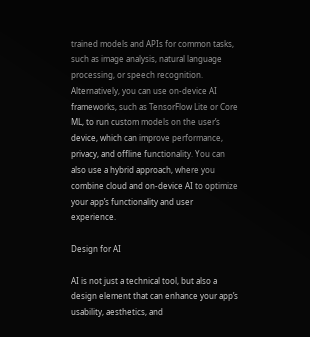trained models and APIs for common tasks, such as image analysis, natural language processing, or speech recognition. Alternatively, you can use on-device AI frameworks, such as TensorFlow Lite or Core ML, to run custom models on the user’s device, which can improve performance, privacy, and offline functionality. You can also use a hybrid approach, where you combine cloud and on-device AI to optimize your app’s functionality and user experience.

Design for AI

AI is not just a technical tool, but also a design element that can enhance your app’s usability, aesthetics, and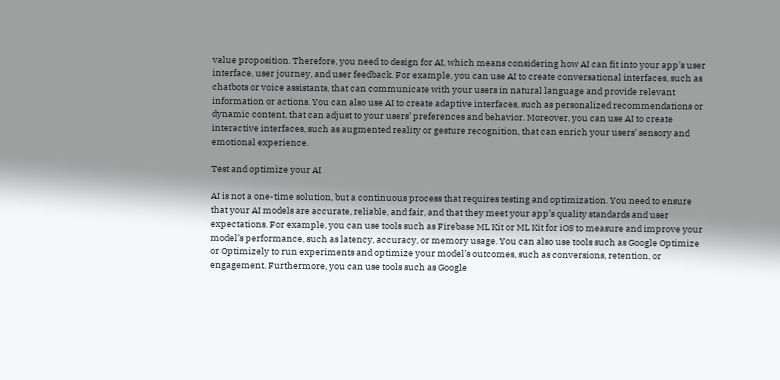value proposition. Therefore, you need to design for AI, which means considering how AI can fit into your app’s user interface, user journey, and user feedback. For example, you can use AI to create conversational interfaces, such as chatbots or voice assistants, that can communicate with your users in natural language and provide relevant information or actions. You can also use AI to create adaptive interfaces, such as personalized recommendations or dynamic content, that can adjust to your users’ preferences and behavior. Moreover, you can use AI to create interactive interfaces, such as augmented reality or gesture recognition, that can enrich your users’ sensory and emotional experience.

Test and optimize your AI

AI is not a one-time solution, but a continuous process that requires testing and optimization. You need to ensure that your AI models are accurate, reliable, and fair, and that they meet your app’s quality standards and user expectations. For example, you can use tools such as Firebase ML Kit or ML Kit for iOS to measure and improve your model’s performance, such as latency, accuracy, or memory usage. You can also use tools such as Google Optimize or Optimizely to run experiments and optimize your model’s outcomes, such as conversions, retention, or engagement. Furthermore, you can use tools such as Google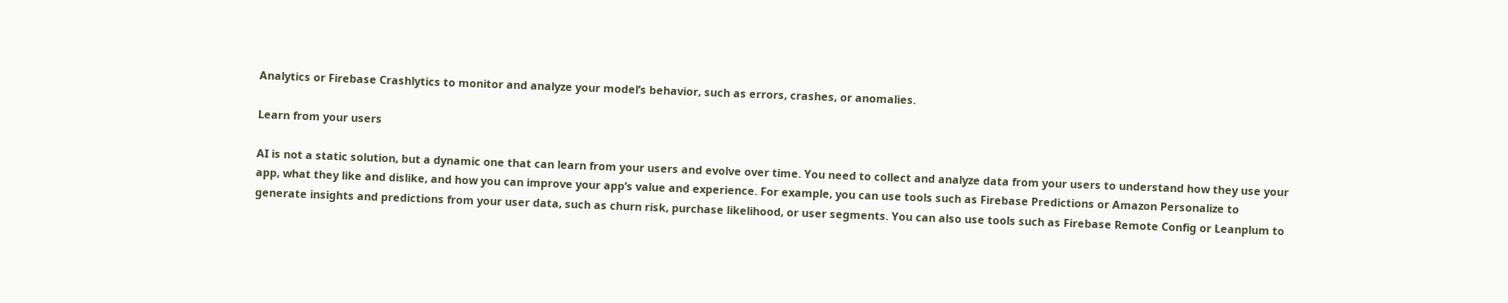Analytics or Firebase Crashlytics to monitor and analyze your model’s behavior, such as errors, crashes, or anomalies.

Learn from your users

AI is not a static solution, but a dynamic one that can learn from your users and evolve over time. You need to collect and analyze data from your users to understand how they use your app, what they like and dislike, and how you can improve your app’s value and experience. For example, you can use tools such as Firebase Predictions or Amazon Personalize to generate insights and predictions from your user data, such as churn risk, purchase likelihood, or user segments. You can also use tools such as Firebase Remote Config or Leanplum to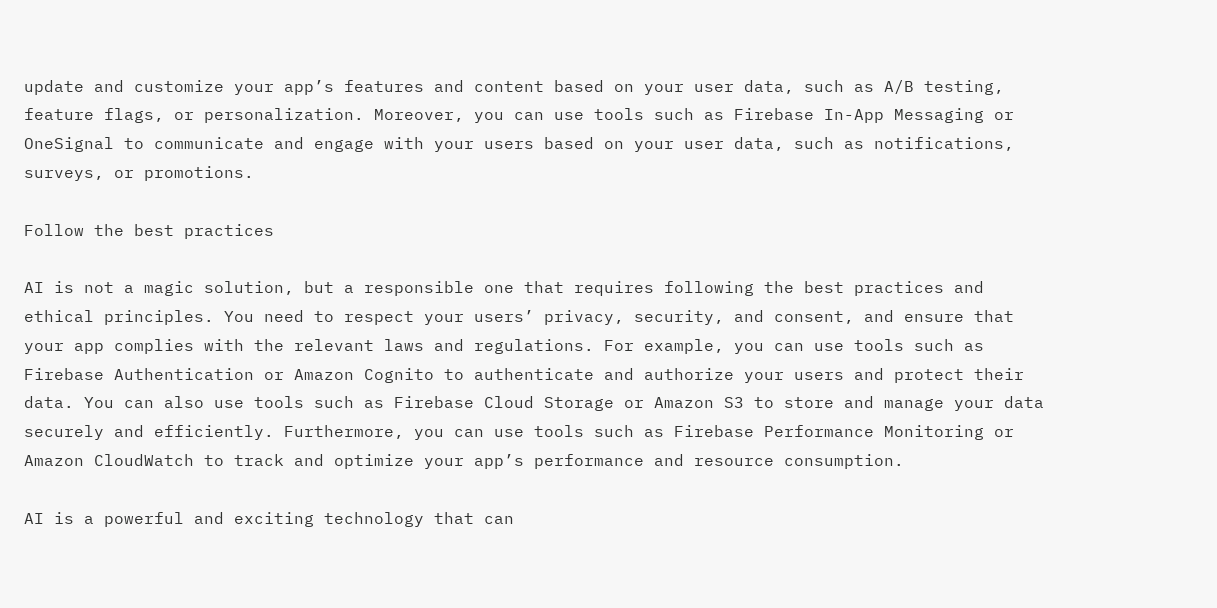update and customize your app’s features and content based on your user data, such as A/B testing, feature flags, or personalization. Moreover, you can use tools such as Firebase In-App Messaging or OneSignal to communicate and engage with your users based on your user data, such as notifications, surveys, or promotions.

Follow the best practices

AI is not a magic solution, but a responsible one that requires following the best practices and ethical principles. You need to respect your users’ privacy, security, and consent, and ensure that your app complies with the relevant laws and regulations. For example, you can use tools such as Firebase Authentication or Amazon Cognito to authenticate and authorize your users and protect their data. You can also use tools such as Firebase Cloud Storage or Amazon S3 to store and manage your data securely and efficiently. Furthermore, you can use tools such as Firebase Performance Monitoring or Amazon CloudWatch to track and optimize your app’s performance and resource consumption.

AI is a powerful and exciting technology that can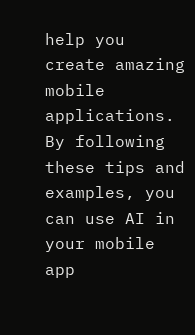help you create amazing mobile applications. By following these tips and examples, you can use AI in your mobile app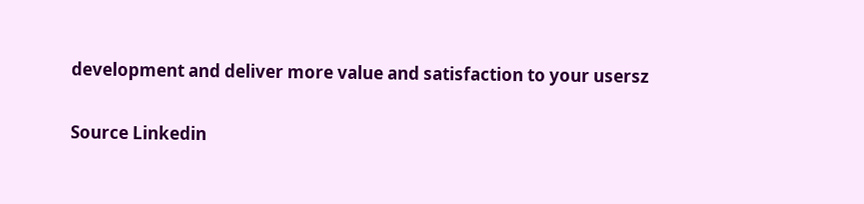development and deliver more value and satisfaction to your usersz

Source Linkedin